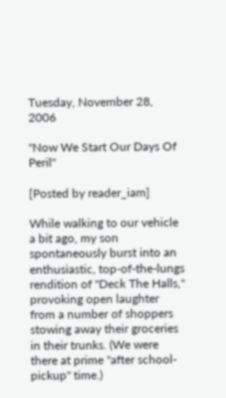Tuesday, November 28, 2006

"Now We Start Our Days Of Peril"

[Posted by reader_iam]

While walking to our vehicle a bit ago, my son spontaneously burst into an enthusiastic, top-of-the-lungs rendition of "Deck The Halls," provoking open laughter from a number of shoppers stowing away their groceries in their trunks. (We were there at prime "after school-pickup" time.)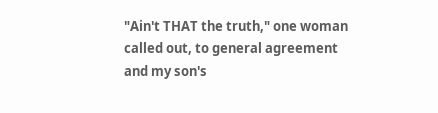"Ain't THAT the truth," one woman called out, to general agreement and my son's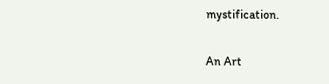mystification.

An Art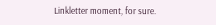Linkletter moment, for sure.